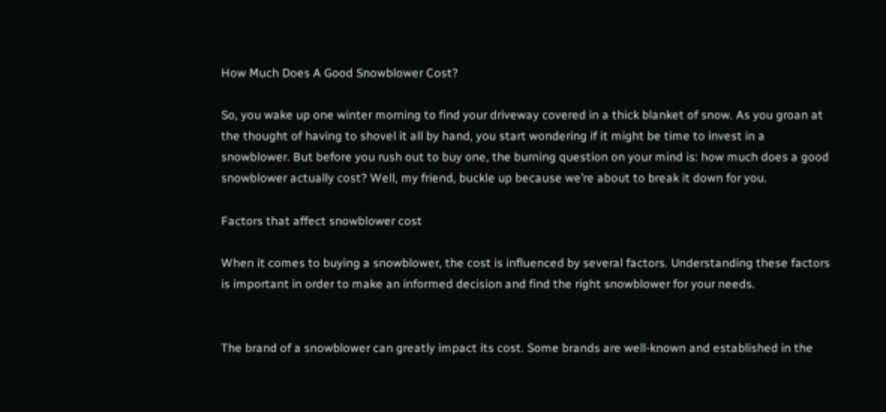How Much Does A Good Snowblower Cost?

So, you wake up one winter morning to find your driveway covered in a thick blanket of snow. As you groan at the thought of having to shovel it all by hand, you start wondering if it might be time to invest in a snowblower. But before you rush out to buy one, the burning question on your mind is: how much does a good snowblower actually cost? Well, my friend, buckle up because we’re about to break it down for you.

Factors that affect snowblower cost

When it comes to buying a snowblower, the cost is influenced by several factors. Understanding these factors is important in order to make an informed decision and find the right snowblower for your needs.


The brand of a snowblower can greatly impact its cost. Some brands are well-known and established in the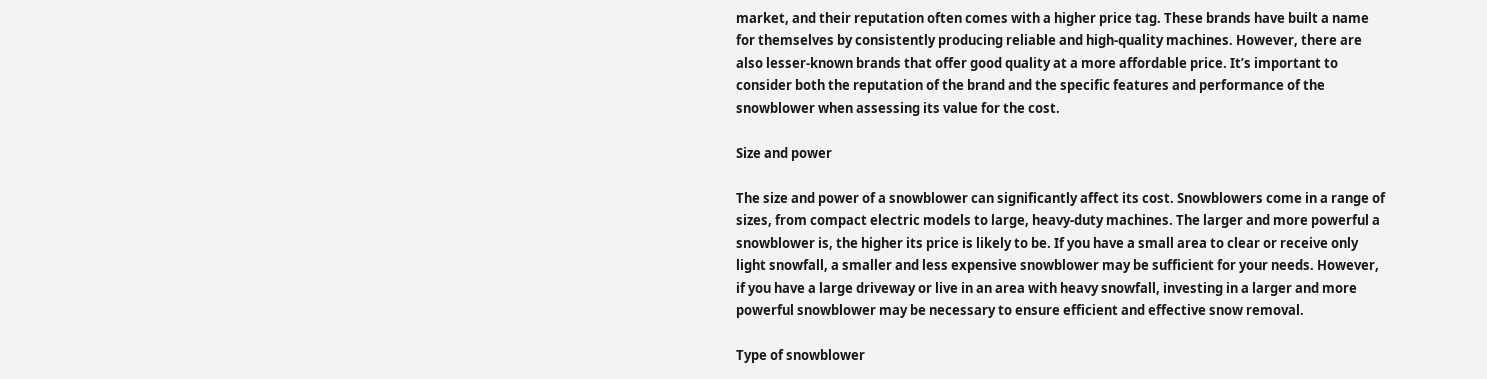market, and their reputation often comes with a higher price tag. These brands have built a name for themselves by consistently producing reliable and high-quality machines. However, there are also lesser-known brands that offer good quality at a more affordable price. It’s important to consider both the reputation of the brand and the specific features and performance of the snowblower when assessing its value for the cost.

Size and power

The size and power of a snowblower can significantly affect its cost. Snowblowers come in a range of sizes, from compact electric models to large, heavy-duty machines. The larger and more powerful a snowblower is, the higher its price is likely to be. If you have a small area to clear or receive only light snowfall, a smaller and less expensive snowblower may be sufficient for your needs. However, if you have a large driveway or live in an area with heavy snowfall, investing in a larger and more powerful snowblower may be necessary to ensure efficient and effective snow removal.

Type of snowblower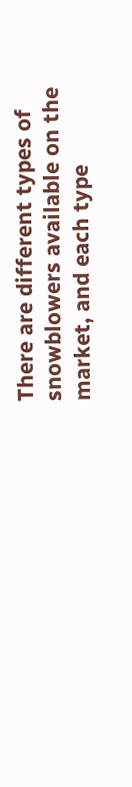There are different types of snowblowers available on the market, and each type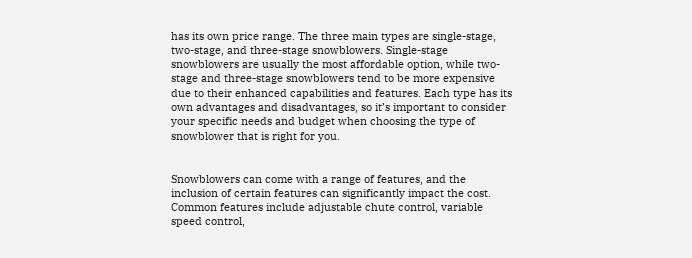has its own price range. The three main types are single-stage, two-stage, and three-stage snowblowers. Single-stage snowblowers are usually the most affordable option, while two-stage and three-stage snowblowers tend to be more expensive due to their enhanced capabilities and features. Each type has its own advantages and disadvantages, so it’s important to consider your specific needs and budget when choosing the type of snowblower that is right for you.


Snowblowers can come with a range of features, and the inclusion of certain features can significantly impact the cost. Common features include adjustable chute control, variable speed control,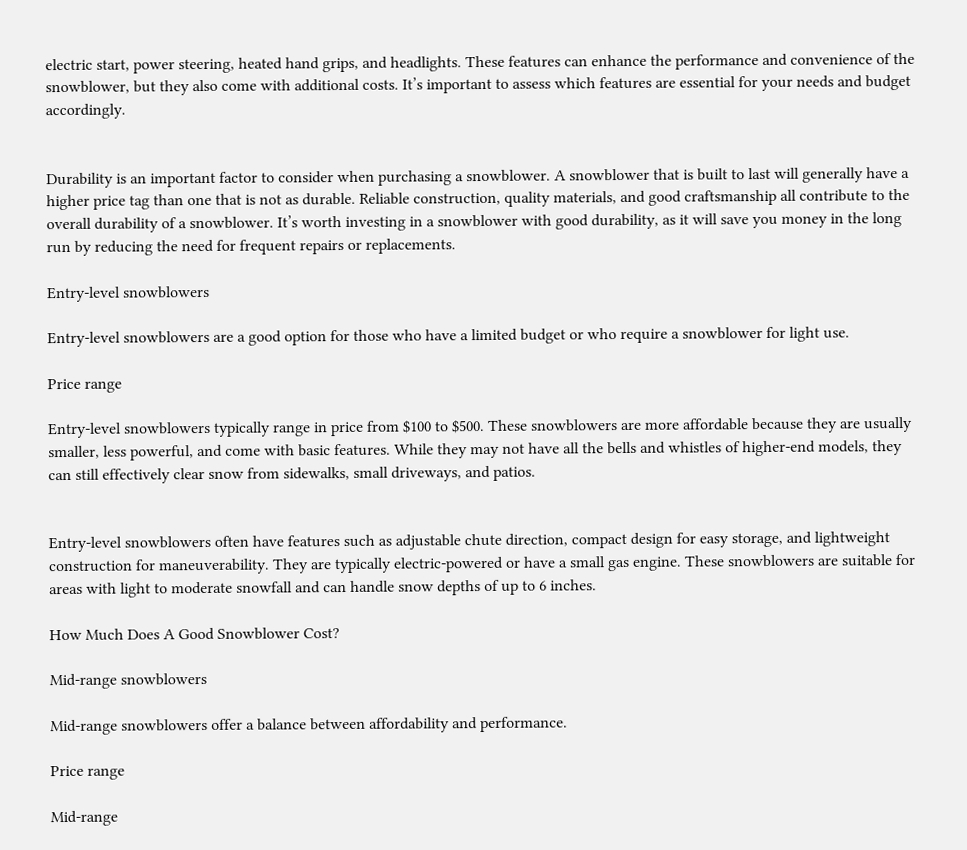electric start, power steering, heated hand grips, and headlights. These features can enhance the performance and convenience of the snowblower, but they also come with additional costs. It’s important to assess which features are essential for your needs and budget accordingly.


Durability is an important factor to consider when purchasing a snowblower. A snowblower that is built to last will generally have a higher price tag than one that is not as durable. Reliable construction, quality materials, and good craftsmanship all contribute to the overall durability of a snowblower. It’s worth investing in a snowblower with good durability, as it will save you money in the long run by reducing the need for frequent repairs or replacements.

Entry-level snowblowers

Entry-level snowblowers are a good option for those who have a limited budget or who require a snowblower for light use.

Price range

Entry-level snowblowers typically range in price from $100 to $500. These snowblowers are more affordable because they are usually smaller, less powerful, and come with basic features. While they may not have all the bells and whistles of higher-end models, they can still effectively clear snow from sidewalks, small driveways, and patios.


Entry-level snowblowers often have features such as adjustable chute direction, compact design for easy storage, and lightweight construction for maneuverability. They are typically electric-powered or have a small gas engine. These snowblowers are suitable for areas with light to moderate snowfall and can handle snow depths of up to 6 inches.

How Much Does A Good Snowblower Cost?

Mid-range snowblowers

Mid-range snowblowers offer a balance between affordability and performance.

Price range

Mid-range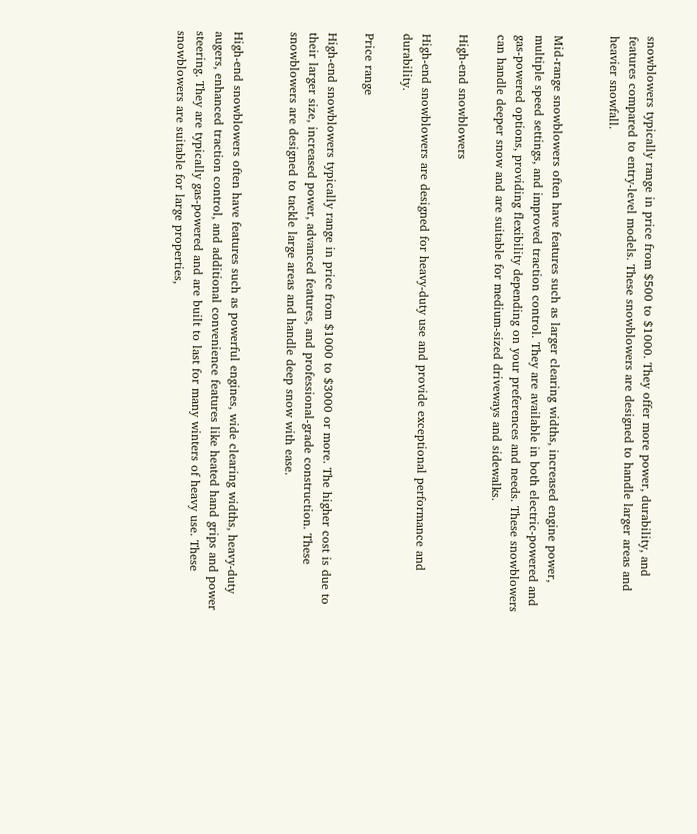snowblowers typically range in price from $500 to $1000. They offer more power, durability, and features compared to entry-level models. These snowblowers are designed to handle larger areas and heavier snowfall.


Mid-range snowblowers often have features such as larger clearing widths, increased engine power, multiple speed settings, and improved traction control. They are available in both electric-powered and gas-powered options, providing flexibility depending on your preferences and needs. These snowblowers can handle deeper snow and are suitable for medium-sized driveways and sidewalks.

High-end snowblowers

High-end snowblowers are designed for heavy-duty use and provide exceptional performance and durability.

Price range

High-end snowblowers typically range in price from $1000 to $3000 or more. The higher cost is due to their larger size, increased power, advanced features, and professional-grade construction. These snowblowers are designed to tackle large areas and handle deep snow with ease.


High-end snowblowers often have features such as powerful engines, wide clearing widths, heavy-duty augers, enhanced traction control, and additional convenience features like heated hand grips and power steering. They are typically gas-powered and are built to last for many winters of heavy use. These snowblowers are suitable for large properties,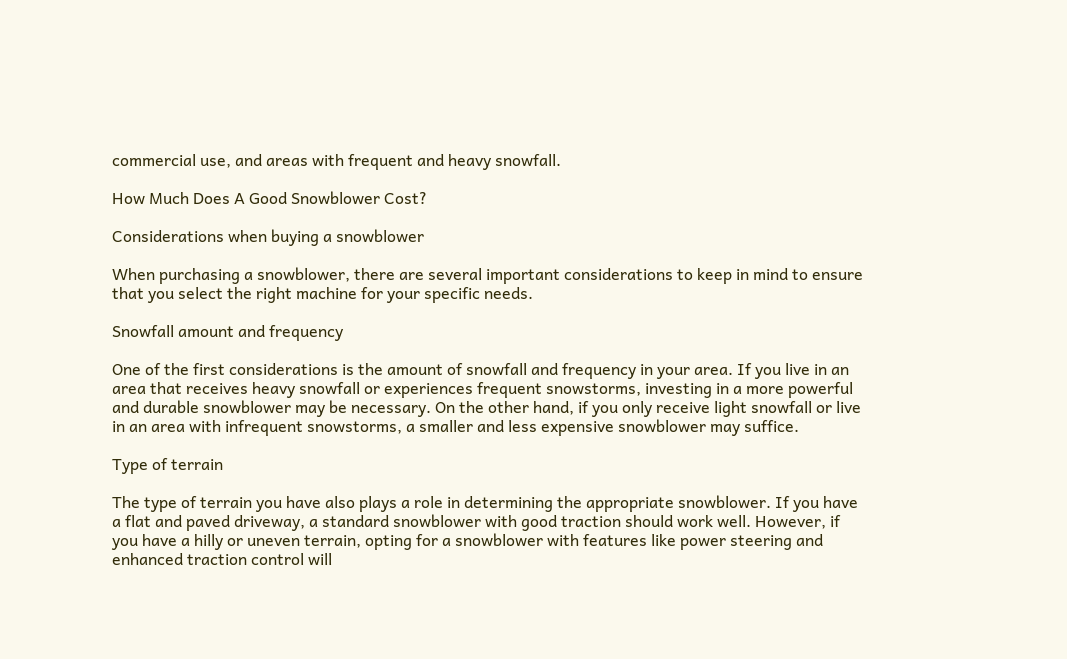commercial use, and areas with frequent and heavy snowfall.

How Much Does A Good Snowblower Cost?

Considerations when buying a snowblower

When purchasing a snowblower, there are several important considerations to keep in mind to ensure that you select the right machine for your specific needs.

Snowfall amount and frequency

One of the first considerations is the amount of snowfall and frequency in your area. If you live in an area that receives heavy snowfall or experiences frequent snowstorms, investing in a more powerful and durable snowblower may be necessary. On the other hand, if you only receive light snowfall or live in an area with infrequent snowstorms, a smaller and less expensive snowblower may suffice.

Type of terrain

The type of terrain you have also plays a role in determining the appropriate snowblower. If you have a flat and paved driveway, a standard snowblower with good traction should work well. However, if you have a hilly or uneven terrain, opting for a snowblower with features like power steering and enhanced traction control will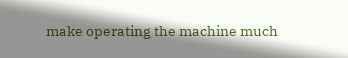make operating the machine much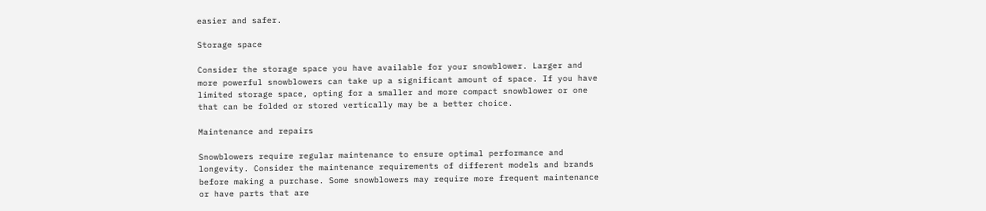easier and safer.

Storage space

Consider the storage space you have available for your snowblower. Larger and more powerful snowblowers can take up a significant amount of space. If you have limited storage space, opting for a smaller and more compact snowblower or one that can be folded or stored vertically may be a better choice.

Maintenance and repairs

Snowblowers require regular maintenance to ensure optimal performance and longevity. Consider the maintenance requirements of different models and brands before making a purchase. Some snowblowers may require more frequent maintenance or have parts that are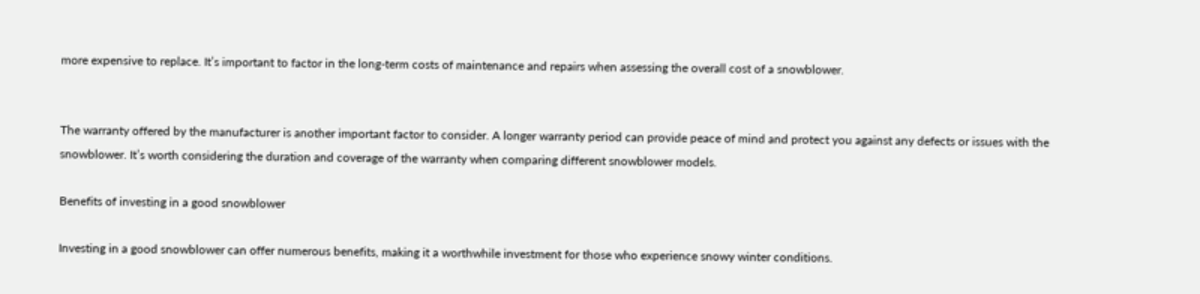more expensive to replace. It’s important to factor in the long-term costs of maintenance and repairs when assessing the overall cost of a snowblower.


The warranty offered by the manufacturer is another important factor to consider. A longer warranty period can provide peace of mind and protect you against any defects or issues with the snowblower. It’s worth considering the duration and coverage of the warranty when comparing different snowblower models.

Benefits of investing in a good snowblower

Investing in a good snowblower can offer numerous benefits, making it a worthwhile investment for those who experience snowy winter conditions.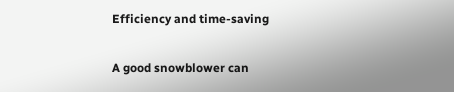Efficiency and time-saving

A good snowblower can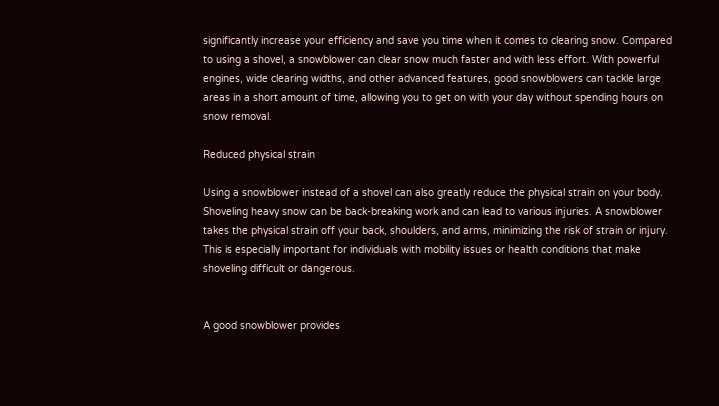significantly increase your efficiency and save you time when it comes to clearing snow. Compared to using a shovel, a snowblower can clear snow much faster and with less effort. With powerful engines, wide clearing widths, and other advanced features, good snowblowers can tackle large areas in a short amount of time, allowing you to get on with your day without spending hours on snow removal.

Reduced physical strain

Using a snowblower instead of a shovel can also greatly reduce the physical strain on your body. Shoveling heavy snow can be back-breaking work and can lead to various injuries. A snowblower takes the physical strain off your back, shoulders, and arms, minimizing the risk of strain or injury. This is especially important for individuals with mobility issues or health conditions that make shoveling difficult or dangerous.


A good snowblower provides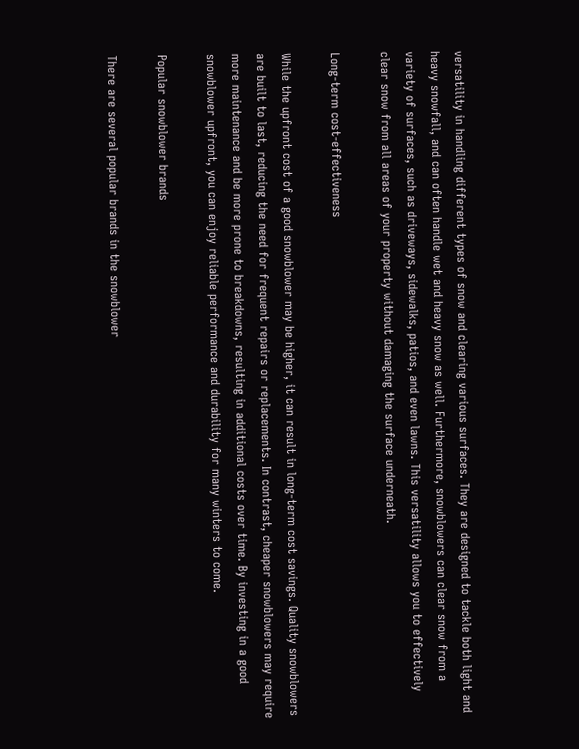versatility in handling different types of snow and clearing various surfaces. They are designed to tackle both light and heavy snowfall, and can often handle wet and heavy snow as well. Furthermore, snowblowers can clear snow from a variety of surfaces, such as driveways, sidewalks, patios, and even lawns. This versatility allows you to effectively clear snow from all areas of your property without damaging the surface underneath.

Long-term cost-effectiveness

While the upfront cost of a good snowblower may be higher, it can result in long-term cost savings. Quality snowblowers are built to last, reducing the need for frequent repairs or replacements. In contrast, cheaper snowblowers may require more maintenance and be more prone to breakdowns, resulting in additional costs over time. By investing in a good snowblower upfront, you can enjoy reliable performance and durability for many winters to come.

Popular snowblower brands

There are several popular brands in the snowblower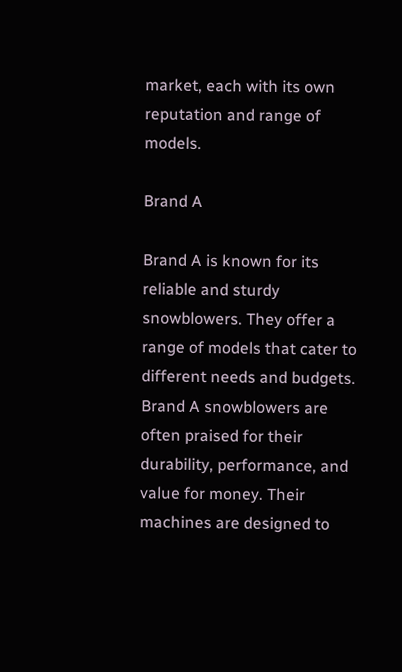market, each with its own reputation and range of models.

Brand A

Brand A is known for its reliable and sturdy snowblowers. They offer a range of models that cater to different needs and budgets. Brand A snowblowers are often praised for their durability, performance, and value for money. Their machines are designed to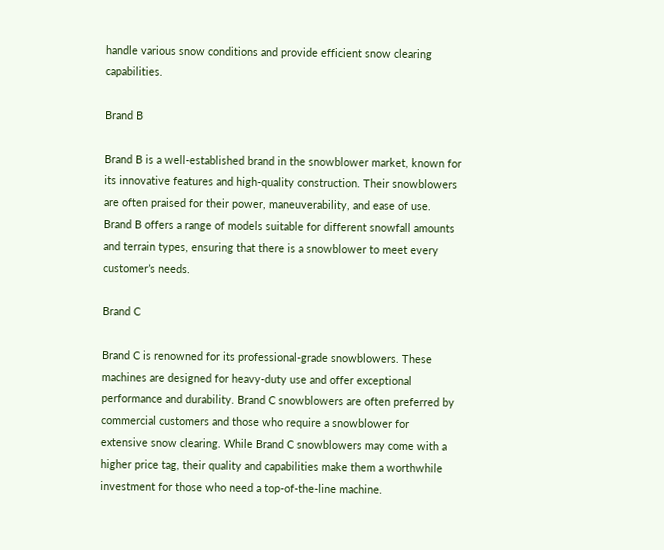handle various snow conditions and provide efficient snow clearing capabilities.

Brand B

Brand B is a well-established brand in the snowblower market, known for its innovative features and high-quality construction. Their snowblowers are often praised for their power, maneuverability, and ease of use. Brand B offers a range of models suitable for different snowfall amounts and terrain types, ensuring that there is a snowblower to meet every customer’s needs.

Brand C

Brand C is renowned for its professional-grade snowblowers. These machines are designed for heavy-duty use and offer exceptional performance and durability. Brand C snowblowers are often preferred by commercial customers and those who require a snowblower for extensive snow clearing. While Brand C snowblowers may come with a higher price tag, their quality and capabilities make them a worthwhile investment for those who need a top-of-the-line machine.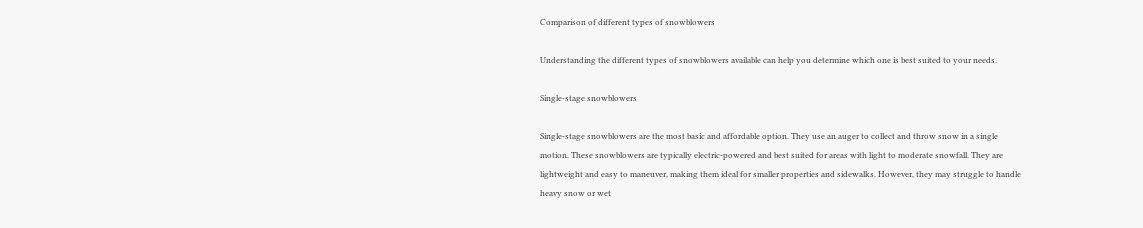Comparison of different types of snowblowers

Understanding the different types of snowblowers available can help you determine which one is best suited to your needs.

Single-stage snowblowers

Single-stage snowblowers are the most basic and affordable option. They use an auger to collect and throw snow in a single motion. These snowblowers are typically electric-powered and best suited for areas with light to moderate snowfall. They are lightweight and easy to maneuver, making them ideal for smaller properties and sidewalks. However, they may struggle to handle heavy snow or wet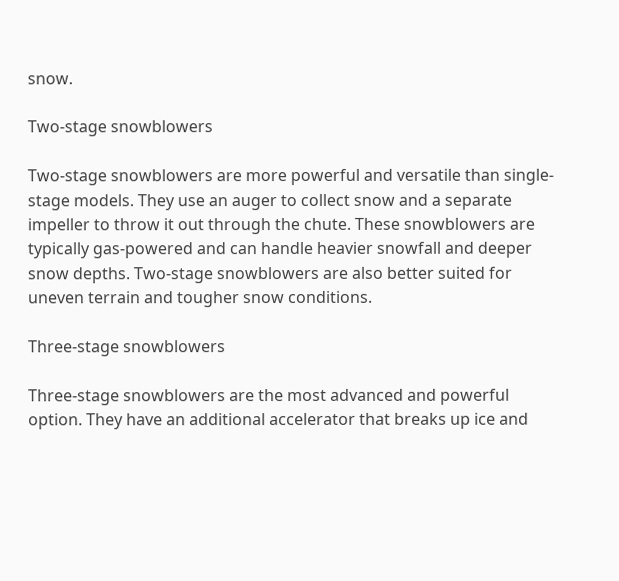snow.

Two-stage snowblowers

Two-stage snowblowers are more powerful and versatile than single-stage models. They use an auger to collect snow and a separate impeller to throw it out through the chute. These snowblowers are typically gas-powered and can handle heavier snowfall and deeper snow depths. Two-stage snowblowers are also better suited for uneven terrain and tougher snow conditions.

Three-stage snowblowers

Three-stage snowblowers are the most advanced and powerful option. They have an additional accelerator that breaks up ice and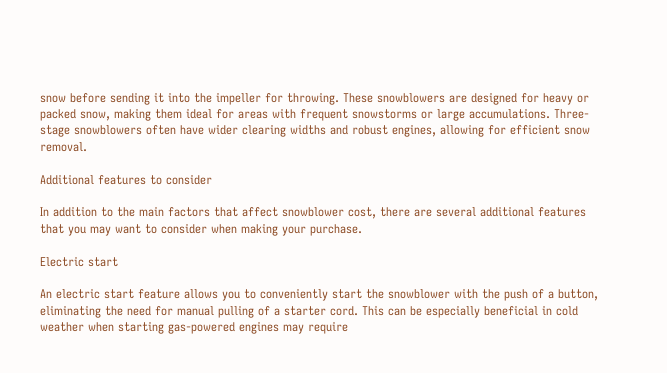snow before sending it into the impeller for throwing. These snowblowers are designed for heavy or packed snow, making them ideal for areas with frequent snowstorms or large accumulations. Three-stage snowblowers often have wider clearing widths and robust engines, allowing for efficient snow removal.

Additional features to consider

In addition to the main factors that affect snowblower cost, there are several additional features that you may want to consider when making your purchase.

Electric start

An electric start feature allows you to conveniently start the snowblower with the push of a button, eliminating the need for manual pulling of a starter cord. This can be especially beneficial in cold weather when starting gas-powered engines may require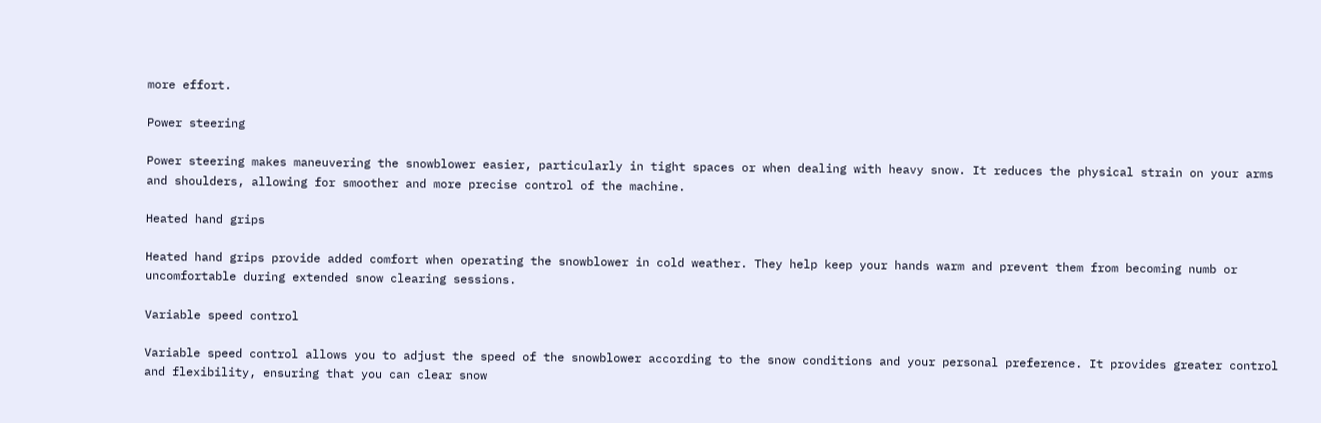more effort.

Power steering

Power steering makes maneuvering the snowblower easier, particularly in tight spaces or when dealing with heavy snow. It reduces the physical strain on your arms and shoulders, allowing for smoother and more precise control of the machine.

Heated hand grips

Heated hand grips provide added comfort when operating the snowblower in cold weather. They help keep your hands warm and prevent them from becoming numb or uncomfortable during extended snow clearing sessions.

Variable speed control

Variable speed control allows you to adjust the speed of the snowblower according to the snow conditions and your personal preference. It provides greater control and flexibility, ensuring that you can clear snow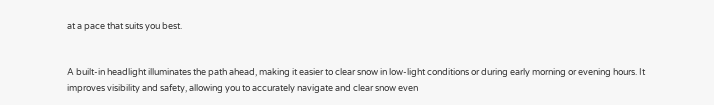at a pace that suits you best.


A built-in headlight illuminates the path ahead, making it easier to clear snow in low-light conditions or during early morning or evening hours. It improves visibility and safety, allowing you to accurately navigate and clear snow even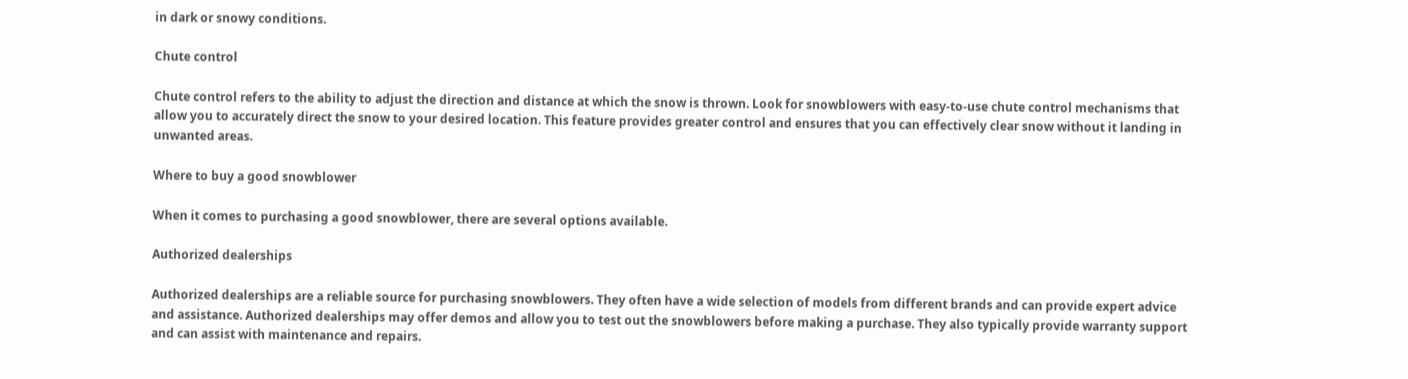in dark or snowy conditions.

Chute control

Chute control refers to the ability to adjust the direction and distance at which the snow is thrown. Look for snowblowers with easy-to-use chute control mechanisms that allow you to accurately direct the snow to your desired location. This feature provides greater control and ensures that you can effectively clear snow without it landing in unwanted areas.

Where to buy a good snowblower

When it comes to purchasing a good snowblower, there are several options available.

Authorized dealerships

Authorized dealerships are a reliable source for purchasing snowblowers. They often have a wide selection of models from different brands and can provide expert advice and assistance. Authorized dealerships may offer demos and allow you to test out the snowblowers before making a purchase. They also typically provide warranty support and can assist with maintenance and repairs.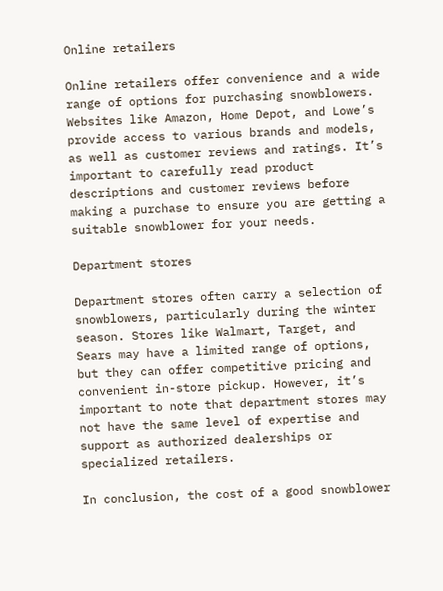Online retailers

Online retailers offer convenience and a wide range of options for purchasing snowblowers. Websites like Amazon, Home Depot, and Lowe’s provide access to various brands and models, as well as customer reviews and ratings. It’s important to carefully read product descriptions and customer reviews before making a purchase to ensure you are getting a suitable snowblower for your needs.

Department stores

Department stores often carry a selection of snowblowers, particularly during the winter season. Stores like Walmart, Target, and Sears may have a limited range of options, but they can offer competitive pricing and convenient in-store pickup. However, it’s important to note that department stores may not have the same level of expertise and support as authorized dealerships or specialized retailers.

In conclusion, the cost of a good snowblower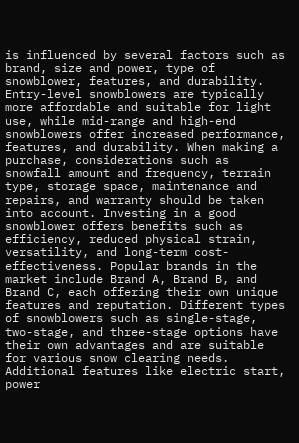is influenced by several factors such as brand, size and power, type of snowblower, features, and durability. Entry-level snowblowers are typically more affordable and suitable for light use, while mid-range and high-end snowblowers offer increased performance, features, and durability. When making a purchase, considerations such as snowfall amount and frequency, terrain type, storage space, maintenance and repairs, and warranty should be taken into account. Investing in a good snowblower offers benefits such as efficiency, reduced physical strain, versatility, and long-term cost-effectiveness. Popular brands in the market include Brand A, Brand B, and Brand C, each offering their own unique features and reputation. Different types of snowblowers such as single-stage, two-stage, and three-stage options have their own advantages and are suitable for various snow clearing needs. Additional features like electric start, power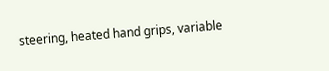steering, heated hand grips, variable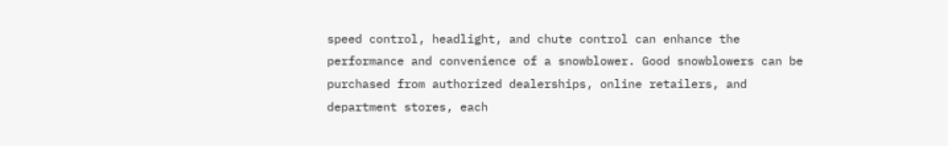speed control, headlight, and chute control can enhance the performance and convenience of a snowblower. Good snowblowers can be purchased from authorized dealerships, online retailers, and department stores, each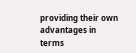providing their own advantages in terms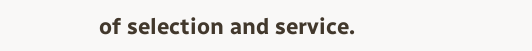of selection and service.